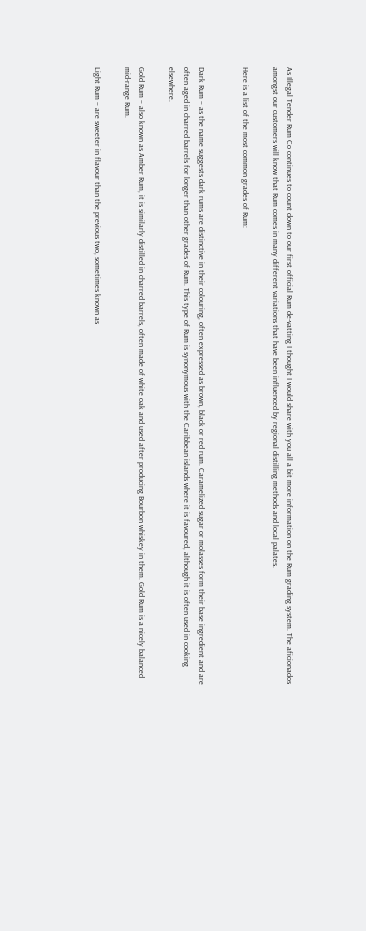As Illegal Tender Rum Co continues to count down to our first official Rum de-vatting I thought I would share with you all a bit more information on the Rum grading system. The aficionados amongst our customers will know that Rum comes in many different variations that have been influenced by regional distilling methods and local palates.

Here is a list of the most common grades of Rum:


Dark Rum – as the name suggests dark rums are distinctive in their colouring, often expressed as brown, black or red rum. Caramelized sugar or molasses form their base ingredient and are often aged in charred barrels for longer than other grades of Rum. This type of Rum is synonymous with the Caribbean islands where it is favoured, although it is often used in cooking elsewhere.

Gold Rum – also known as Amber Rum, it is similarly distilled in charred barrels, often made of white oak and used after producing Bourbon whiskey in them. Gold Rum is a nicely balanced mid-range Rum.

Light Rum – are sweeter in flavour than the previous two, sometimes known as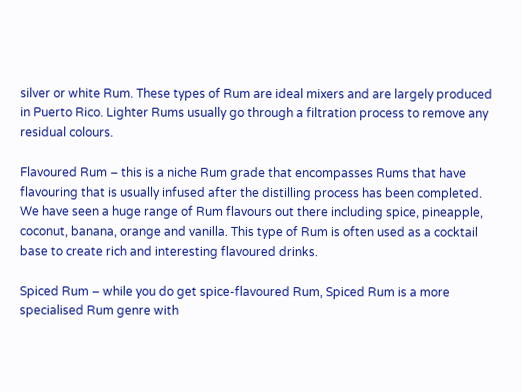silver or white Rum. These types of Rum are ideal mixers and are largely produced in Puerto Rico. Lighter Rums usually go through a filtration process to remove any residual colours.

Flavoured Rum – this is a niche Rum grade that encompasses Rums that have flavouring that is usually infused after the distilling process has been completed. We have seen a huge range of Rum flavours out there including spice, pineapple, coconut, banana, orange and vanilla. This type of Rum is often used as a cocktail base to create rich and interesting flavoured drinks.

Spiced Rum – while you do get spice-flavoured Rum, Spiced Rum is a more specialised Rum genre with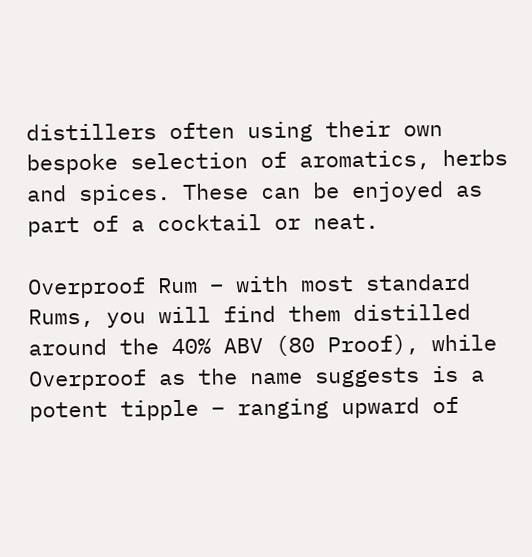distillers often using their own bespoke selection of aromatics, herbs and spices. These can be enjoyed as part of a cocktail or neat.

Overproof Rum – with most standard Rums, you will find them distilled around the 40% ABV (80 Proof), while Overproof as the name suggests is a potent tipple – ranging upward of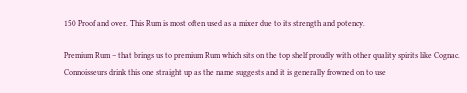150 Proof and over. This Rum is most often used as a mixer due to its strength and potency.

Premium Rum – that brings us to premium Rum which sits on the top shelf proudly with other quality spirits like Cognac. Connoisseurs drink this one straight up as the name suggests and it is generally frowned on to use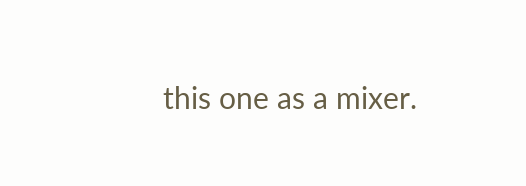this one as a mixer.